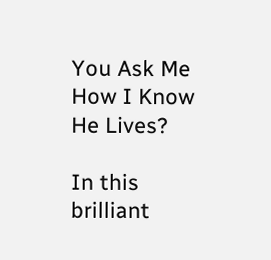You Ask Me How I Know He Lives?

In this brilliant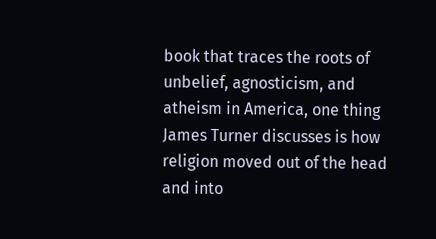book that traces the roots of unbelief, agnosticism, and atheism in America, one thing James Turner discusses is how religion moved out of the head and into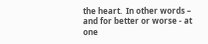the heart.  In other words – and for better or worse - at one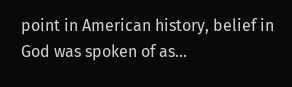point in American history, belief in God was spoken of as…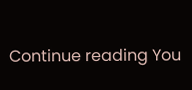Continue reading You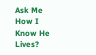Ask Me How I Know He Lives?